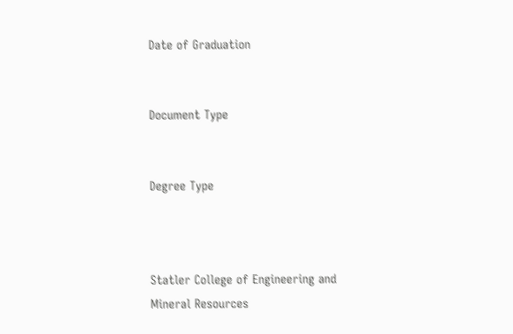Date of Graduation


Document Type


Degree Type



Statler College of Engineering and Mineral Resources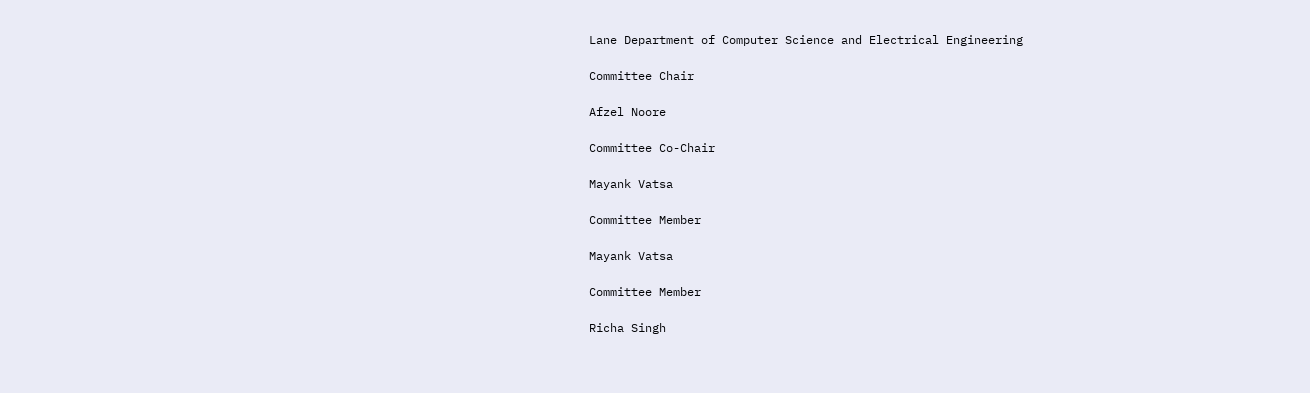Lane Department of Computer Science and Electrical Engineering

Committee Chair

Afzel Noore

Committee Co-Chair

Mayank Vatsa

Committee Member

Mayank Vatsa

Committee Member

Richa Singh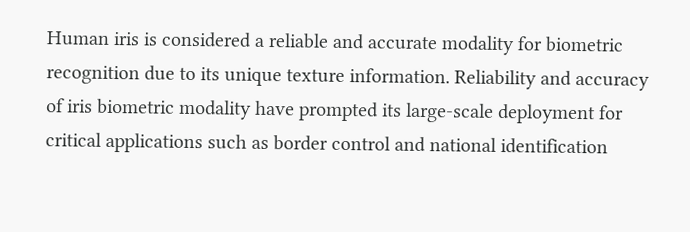Human iris is considered a reliable and accurate modality for biometric recognition due to its unique texture information. Reliability and accuracy of iris biometric modality have prompted its large-scale deployment for critical applications such as border control and national identification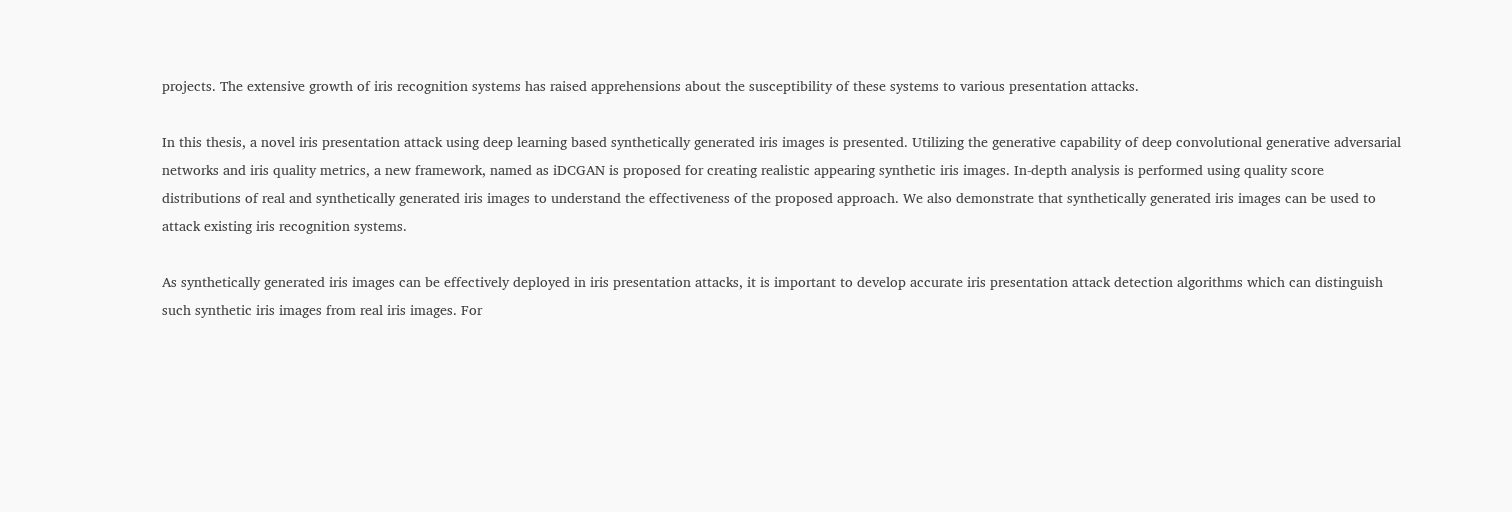projects. The extensive growth of iris recognition systems has raised apprehensions about the susceptibility of these systems to various presentation attacks.

In this thesis, a novel iris presentation attack using deep learning based synthetically generated iris images is presented. Utilizing the generative capability of deep convolutional generative adversarial networks and iris quality metrics, a new framework, named as iDCGAN is proposed for creating realistic appearing synthetic iris images. In-depth analysis is performed using quality score distributions of real and synthetically generated iris images to understand the effectiveness of the proposed approach. We also demonstrate that synthetically generated iris images can be used to attack existing iris recognition systems.

As synthetically generated iris images can be effectively deployed in iris presentation attacks, it is important to develop accurate iris presentation attack detection algorithms which can distinguish such synthetic iris images from real iris images. For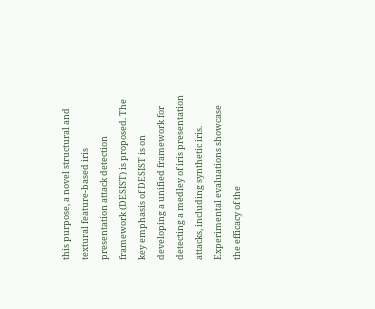this purpose, a novel structural and textural feature-based iris presentation attack detection framework (DESIST) is proposed. The key emphasis of DESIST is on developing a unified framework for detecting a medley of iris presentation attacks, including synthetic iris. Experimental evaluations showcase the efficacy of the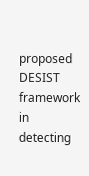proposed DESIST framework in detecting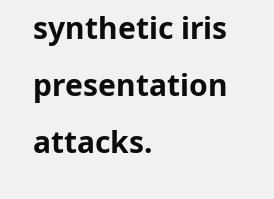synthetic iris presentation attacks.